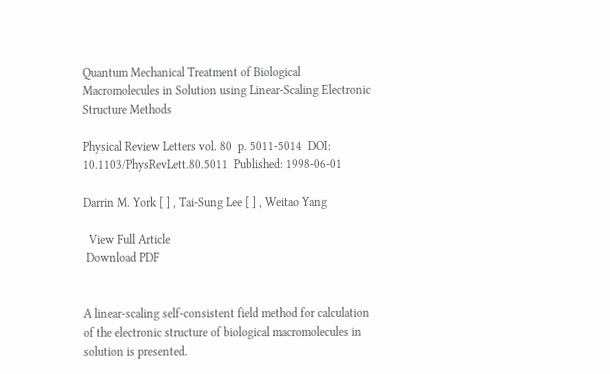Quantum Mechanical Treatment of Biological Macromolecules in Solution using Linear-Scaling Electronic Structure Methods

Physical Review Letters vol. 80  p. 5011-5014  DOI: 10.1103/PhysRevLett.80.5011  Published: 1998-06-01

Darrin M. York [ ] , Tai-Sung Lee [ ] , Weitao Yang

  View Full Article
 Download PDF


A linear-scaling self-consistent field method for calculation of the electronic structure of biological macromolecules in solution is presented.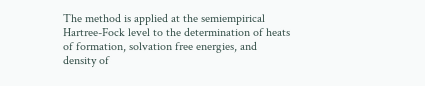The method is applied at the semiempirical Hartree-Fock level to the determination of heats of formation, solvation free energies, and density of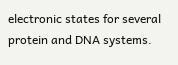electronic states for several protein and DNA systems.